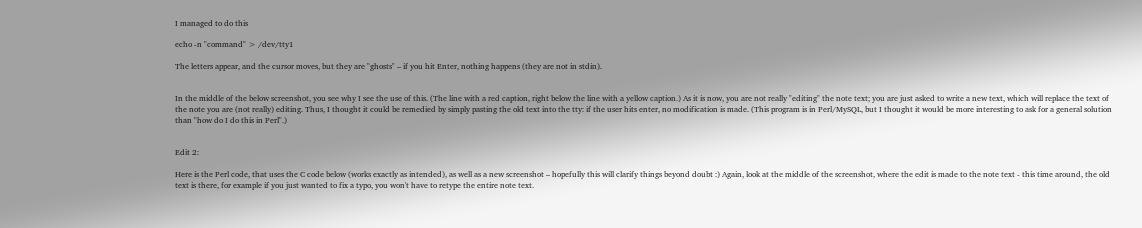I managed to do this

echo -n "command" > /dev/tty1

The letters appear, and the cursor moves, but they are "ghosts" – if you hit Enter, nothing happens (they are not in stdin).


In the middle of the below screenshot, you see why I see the use of this. (The line with a red caption, right below the line with a yellow caption.) As it is now, you are not really "editing" the note text; you are just asked to write a new text, which will replace the text of the note you are (not really) editing. Thus, I thought it could be remedied by simply pasting the old text into the tty: if the user hits enter, no modification is made. (This program is in Perl/MySQL, but I thought it would be more interesting to ask for a general solution than "how do I do this in Perl".)


Edit 2:

Here is the Perl code, that uses the C code below (works exactly as intended), as well as a new screenshot – hopefully this will clarify things beyond doubt :) Again, look at the middle of the screenshot, where the edit is made to the note text - this time around, the old text is there, for example if you just wanted to fix a typo, you won't have to retype the entire note text.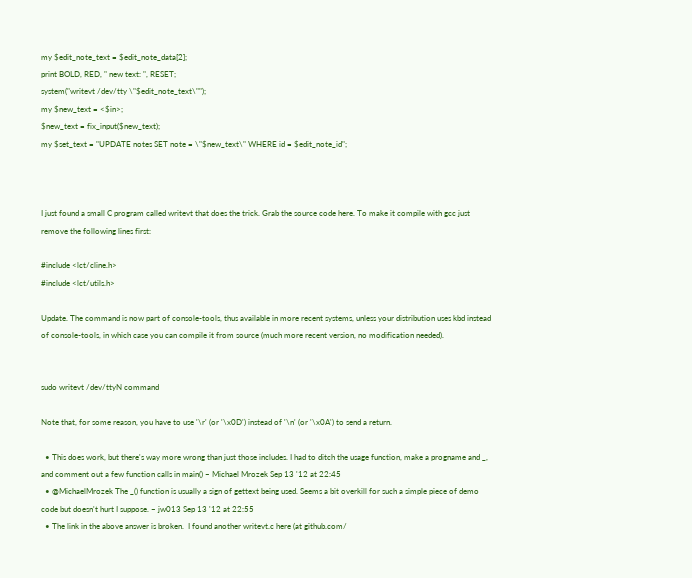my $edit_note_text = $edit_note_data[2];
print BOLD, RED, " new text: ", RESET;
system("writevt /dev/tty \"$edit_note_text\"");
my $new_text = <$in>;
$new_text = fix_input($new_text);
my $set_text = "UPDATE notes SET note = \"$new_text\" WHERE id = $edit_note_id";



I just found a small C program called writevt that does the trick. Grab the source code here. To make it compile with gcc just remove the following lines first:

#include <lct/cline.h>
#include <lct/utils.h>

Update. The command is now part of console-tools, thus available in more recent systems, unless your distribution uses kbd instead of console-tools, in which case you can compile it from source (much more recent version, no modification needed).


sudo writevt /dev/ttyN command

Note that, for some reason, you have to use '\r' (or '\x0D') instead of '\n' (or '\x0A') to send a return.

  • This does work, but there's way more wrong than just those includes. I had to ditch the usage function, make a progname and _, and comment out a few function calls in main() – Michael Mrozek Sep 13 '12 at 22:45
  • @MichaelMrozek The _() function is usually a sign of gettext being used. Seems a bit overkill for such a simple piece of demo code but doesn't hurt I suppose. – jw013 Sep 13 '12 at 22:55
  • The link in the above answer is broken.  I found another writevt.c here (at github.com/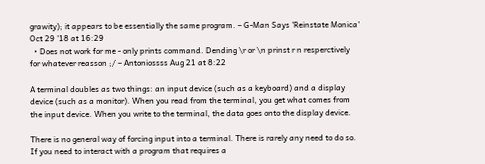grawity); it appears to be essentially the same program. – G-Man Says 'Reinstate Monica' Oct 29 '18 at 16:29
  • Does not work for me - only prints command. Dending \r or \n prinst r n resperctively for whatever reasson ;/ – Antoniossss Aug 21 at 8:22

A terminal doubles as two things: an input device (such as a keyboard) and a display device (such as a monitor). When you read from the terminal, you get what comes from the input device. When you write to the terminal, the data goes onto the display device.

There is no general way of forcing input into a terminal. There is rarely any need to do so. If you need to interact with a program that requires a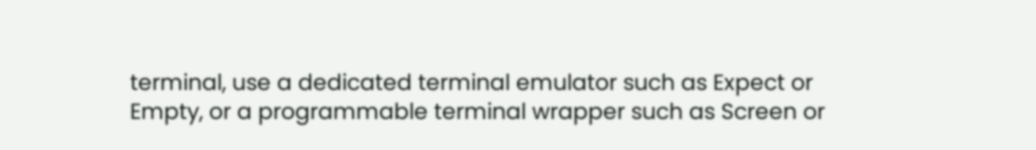terminal, use a dedicated terminal emulator such as Expect or Empty, or a programmable terminal wrapper such as Screen or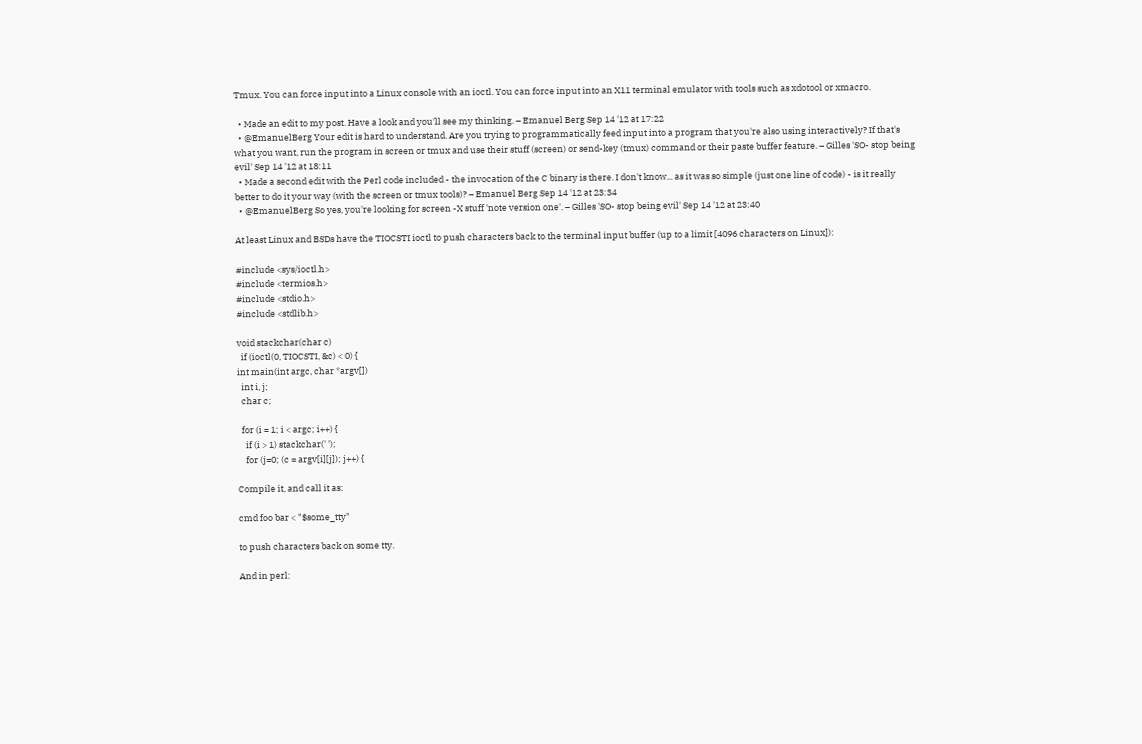Tmux. You can force input into a Linux console with an ioctl. You can force input into an X11 terminal emulator with tools such as xdotool or xmacro.

  • Made an edit to my post. Have a look and you'll see my thinking. – Emanuel Berg Sep 14 '12 at 17:22
  • @EmanuelBerg Your edit is hard to understand. Are you trying to programmatically feed input into a program that you're also using interactively? If that's what you want, run the program in screen or tmux and use their stuff (screen) or send-key (tmux) command or their paste buffer feature. – Gilles 'SO- stop being evil' Sep 14 '12 at 18:11
  • Made a second edit with the Perl code included - the invocation of the C binary is there. I don't know... as it was so simple (just one line of code) - is it really better to do it your way (with the screen or tmux tools)? – Emanuel Berg Sep 14 '12 at 23:34
  • @EmanuelBerg So yes, you're looking for screen -X stuff 'note version one'. – Gilles 'SO- stop being evil' Sep 14 '12 at 23:40

At least Linux and BSDs have the TIOCSTI ioctl to push characters back to the terminal input buffer (up to a limit [4096 characters on Linux]):

#include <sys/ioctl.h>
#include <termios.h>
#include <stdio.h>
#include <stdlib.h>

void stackchar(char c)
  if (ioctl(0, TIOCSTI, &c) < 0) {
int main(int argc, char *argv[])
  int i, j;
  char c;

  for (i = 1; i < argc; i++) {
    if (i > 1) stackchar(' ');
    for (j=0; (c = argv[i][j]); j++) {

Compile it, and call it as:

cmd foo bar < "$some_tty"

to push characters back on some tty.

And in perl: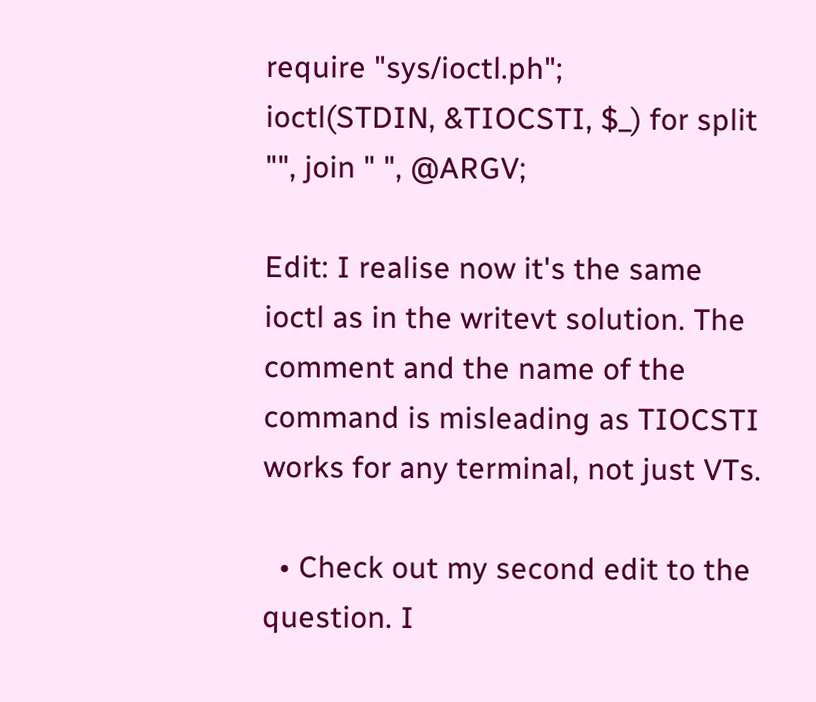require "sys/ioctl.ph";
ioctl(STDIN, &TIOCSTI, $_) for split "", join " ", @ARGV;

Edit: I realise now it's the same ioctl as in the writevt solution. The comment and the name of the command is misleading as TIOCSTI works for any terminal, not just VTs.

  • Check out my second edit to the question. I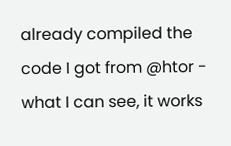already compiled the code I got from @htor - what I can see, it works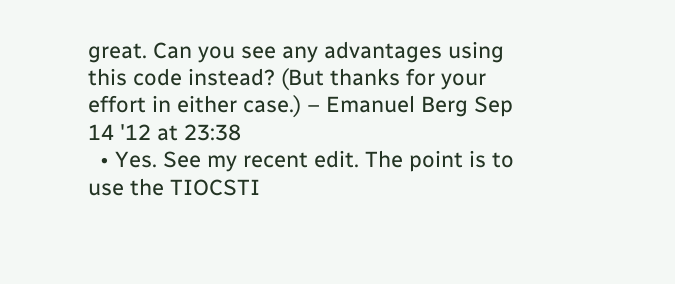great. Can you see any advantages using this code instead? (But thanks for your effort in either case.) – Emanuel Berg Sep 14 '12 at 23:38
  • Yes. See my recent edit. The point is to use the TIOCSTI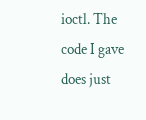ioctl. The code I gave does just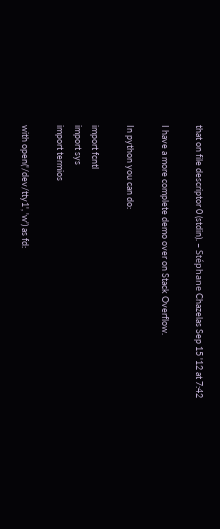that on file descriptor 0 (stdin). – Stéphane Chazelas Sep 15 '12 at 7:42

I have a more complete demo over on Stack Overflow.

In python you can do:

import fcntl
import sys
import termios

with open('/dev/tty1', 'w') as fd: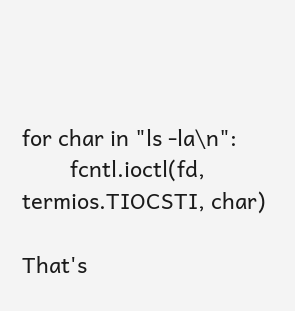for char in "ls -la\n":
        fcntl.ioctl(fd, termios.TIOCSTI, char)

That's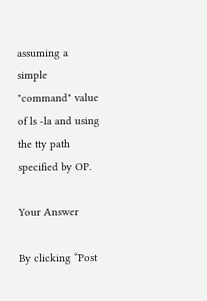assuming a simple "command" value of ls -la and using the tty path specified by OP.

Your Answer

By clicking “Post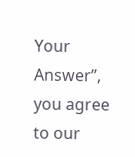Your Answer”, you agree to our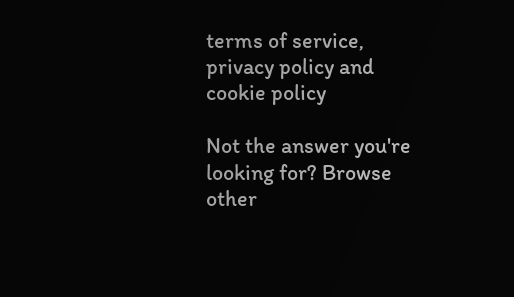terms of service, privacy policy and cookie policy

Not the answer you're looking for? Browse other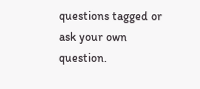questions tagged or ask your own question.